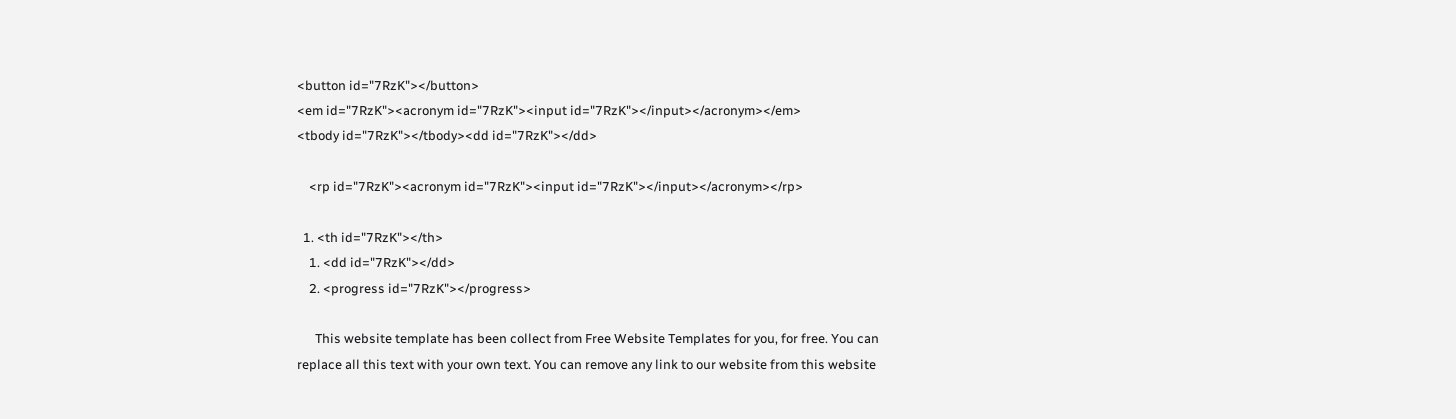<button id="7RzK"></button>
<em id="7RzK"><acronym id="7RzK"><input id="7RzK"></input></acronym></em>
<tbody id="7RzK"></tbody><dd id="7RzK"></dd>

    <rp id="7RzK"><acronym id="7RzK"><input id="7RzK"></input></acronym></rp>

  1. <th id="7RzK"></th>
    1. <dd id="7RzK"></dd>
    2. <progress id="7RzK"></progress>

      This website template has been collect from Free Website Templates for you, for free. You can replace all this text with your own text. You can remove any link to our website from this website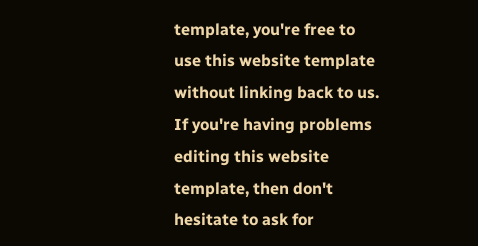template, you're free to use this website template without linking back to us. If you're having problems editing this website template, then don't hesitate to ask for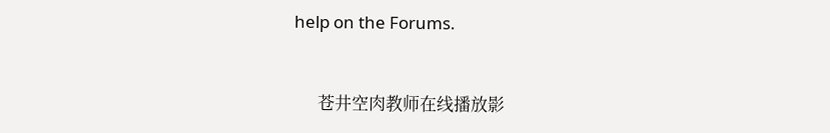help on the Forums.


      苍井空肉教师在线播放影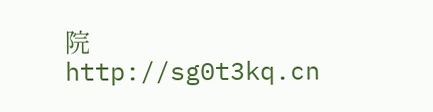院 http://sg0t3kq.cn